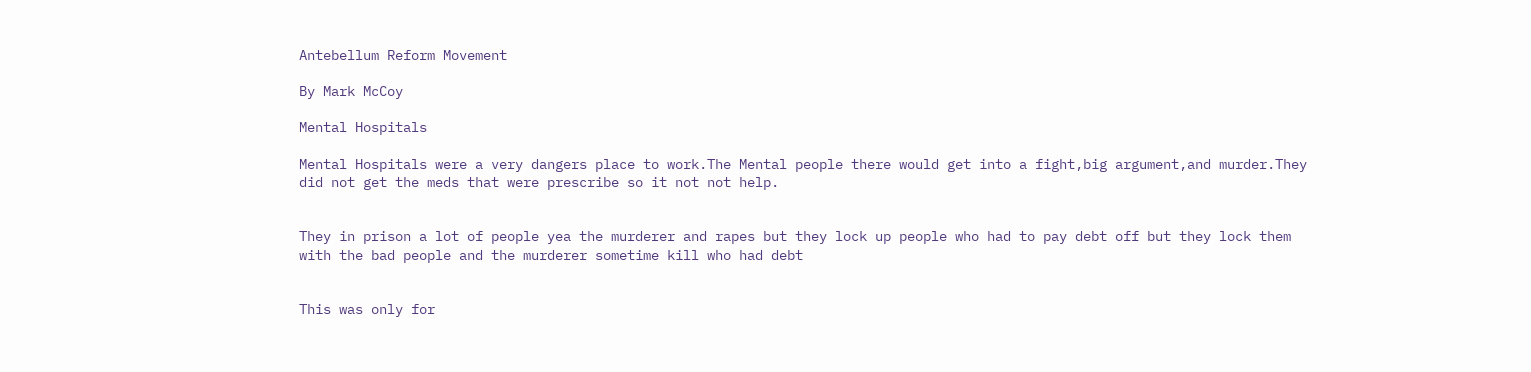Antebellum Reform Movement

By Mark McCoy

Mental Hospitals

Mental Hospitals were a very dangers place to work.The Mental people there would get into a fight,big argument,and murder.They did not get the meds that were prescribe so it not not help.


They in prison a lot of people yea the murderer and rapes but they lock up people who had to pay debt off but they lock them with the bad people and the murderer sometime kill who had debt


This was only for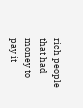rich people that had money to pay it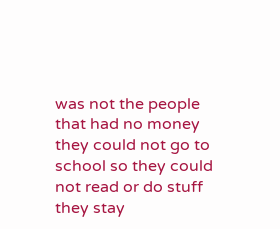was not the people that had no money they could not go to school so they could not read or do stuff they stay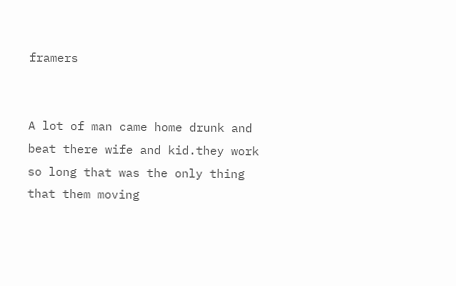framers


A lot of man came home drunk and beat there wife and kid.they work so long that was the only thing that them moving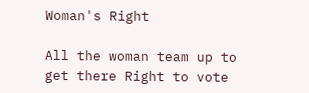Woman's Right

All the woman team up to get there Right to vote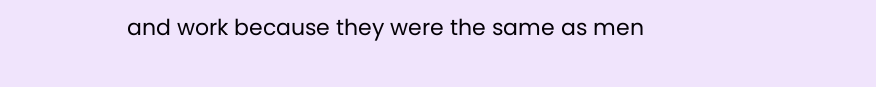and work because they were the same as men